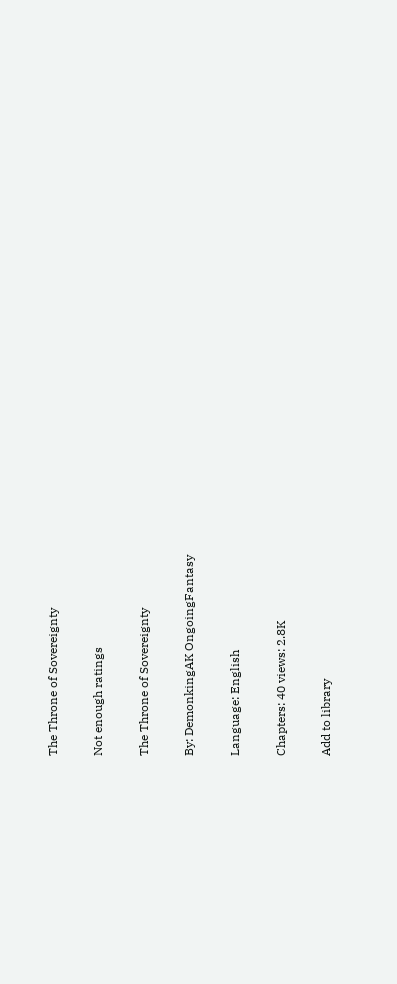The Throne of Sovereignty

Not enough ratings

The Throne of Sovereignty

By: DemonkingAK OngoingFantasy

Language: English

Chapters: 40 views: 2.8K

Add to library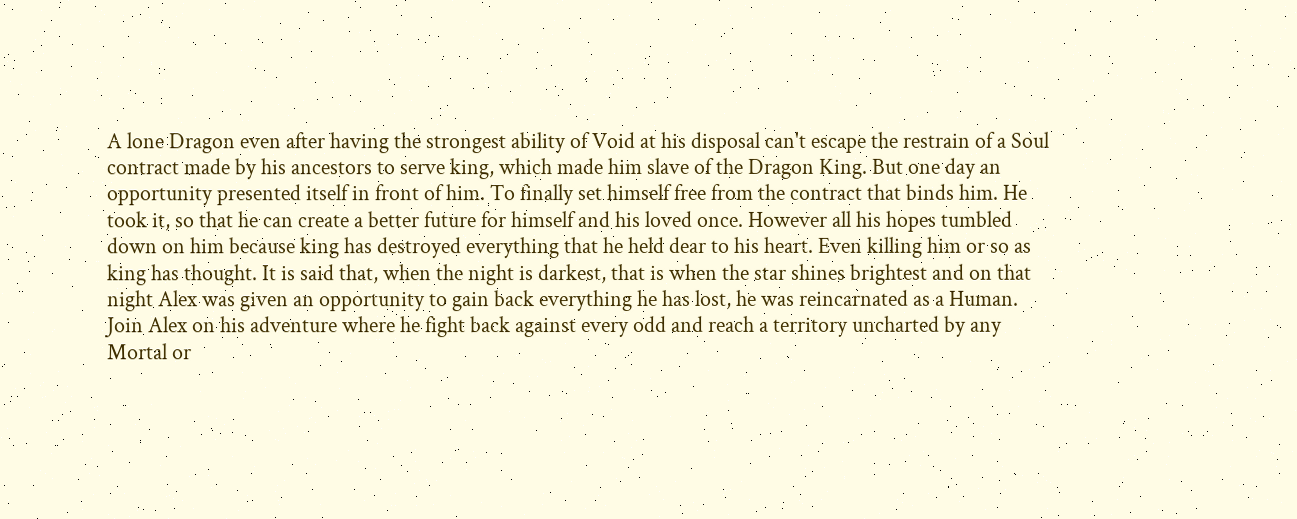A lone Dragon even after having the strongest ability of Void at his disposal can't escape the restrain of a Soul contract made by his ancestors to serve king, which made him slave of the Dragon King. But one day an opportunity presented itself in front of him. To finally set himself free from the contract that binds him. He took it, so that he can create a better future for himself and his loved once. However all his hopes tumbled down on him because king has destroyed everything that he held dear to his heart. Even killing him or so as king has thought. It is said that, when the night is darkest, that is when the star shines brightest and on that night Alex was given an opportunity to gain back everything he has lost, he was reincarnated as a Human. Join Alex on his adventure where he fight back against every odd and reach a territory uncharted by any Mortal or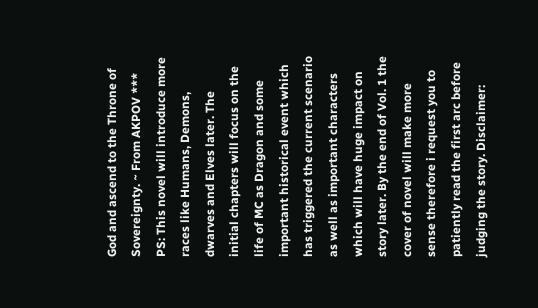God and ascend to the Throne of Sovereignty. ~ From AKPOV *** PS: This novel will introduce more races like Humans, Demons, dwarves and Elves later. The initial chapters will focus on the life of MC as Dragon and some important historical event which has triggered the current scenario as well as important characters which will have huge impact on story later. By the end of Vol. 1 the cover of novel will make more sense therefore i request you to patiently read the first arc before judging the story. Disclaimer: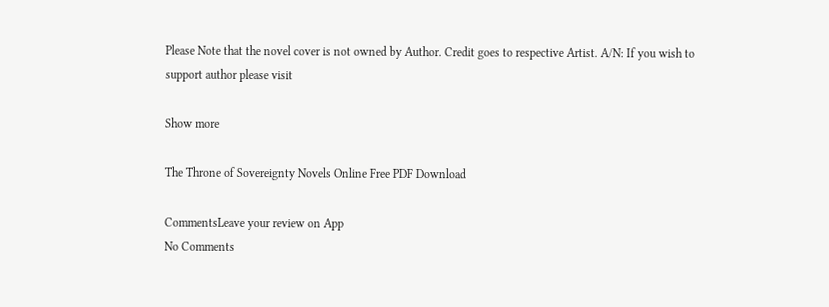Please Note that the novel cover is not owned by Author. Credit goes to respective Artist. A/N: If you wish to support author please visit

Show more

The Throne of Sovereignty Novels Online Free PDF Download

CommentsLeave your review on App
No Comments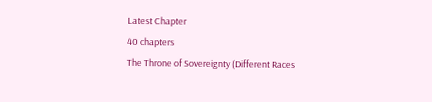Latest Chapter
40 chapters
The Throne of Sovereignty (Different Races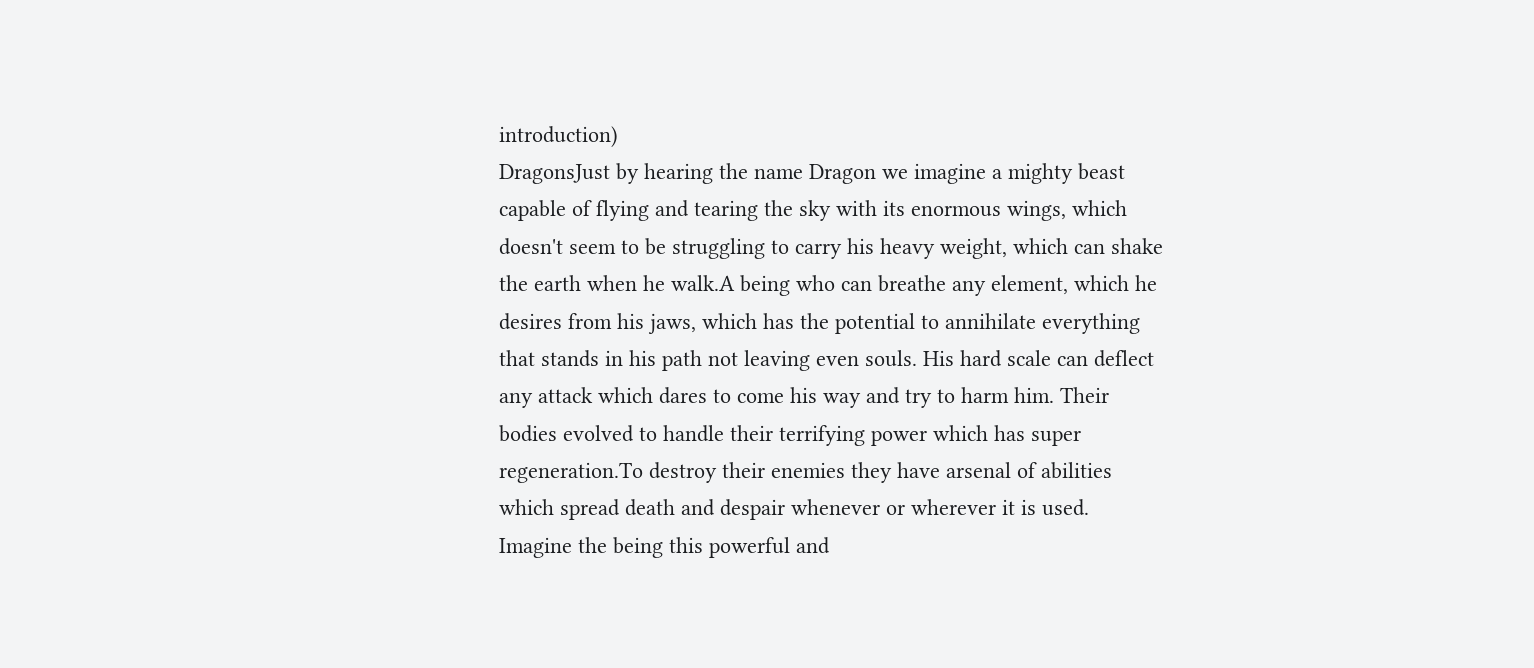introduction)
DragonsJust by hearing the name Dragon we imagine a mighty beast capable of flying and tearing the sky with its enormous wings, which doesn't seem to be struggling to carry his heavy weight, which can shake the earth when he walk.A being who can breathe any element, which he desires from his jaws, which has the potential to annihilate everything that stands in his path not leaving even souls. His hard scale can deflect any attack which dares to come his way and try to harm him. Their bodies evolved to handle their terrifying power which has super regeneration.To destroy their enemies they have arsenal of abilities which spread death and despair whenever or wherever it is used. Imagine the being this powerful and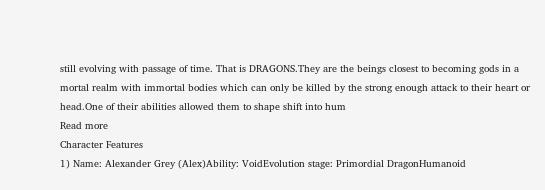still evolving with passage of time. That is DRAGONS.They are the beings closest to becoming gods in a mortal realm with immortal bodies which can only be killed by the strong enough attack to their heart or head.One of their abilities allowed them to shape shift into hum
Read more
Character Features
1) Name: Alexander Grey (Alex)Ability: VoidEvolution stage: Primordial DragonHumanoid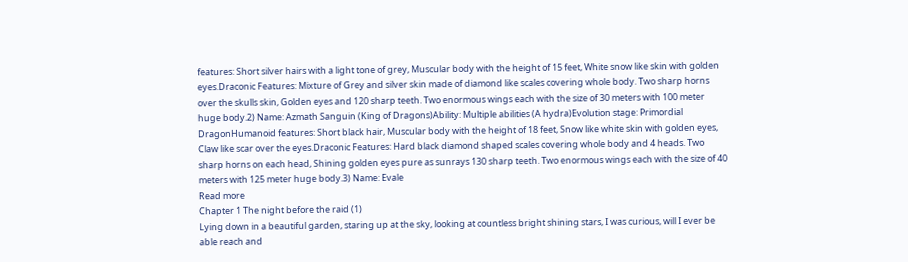features: Short silver hairs with a light tone of grey, Muscular body with the height of 15 feet, White snow like skin with golden eyes.Draconic Features: Mixture of Grey and silver skin made of diamond like scales covering whole body. Two sharp horns over the skulls skin, Golden eyes and 120 sharp teeth. Two enormous wings each with the size of 30 meters with 100 meter huge body.2) Name: Azmath Sanguin (King of Dragons)Ability: Multiple abilities (A hydra)Evolution stage: Primordial DragonHumanoid features: Short black hair, Muscular body with the height of 18 feet, Snow like white skin with golden eyes, Claw like scar over the eyes.Draconic Features: Hard black diamond shaped scales covering whole body and 4 heads. Two sharp horns on each head, Shining golden eyes pure as sunrays 130 sharp teeth. Two enormous wings each with the size of 40 meters with 125 meter huge body.3) Name: Evale
Read more
Chapter 1 The night before the raid (1)
Lying down in a beautiful garden, staring up at the sky, looking at countless bright shining stars, I was curious, will I ever be able reach and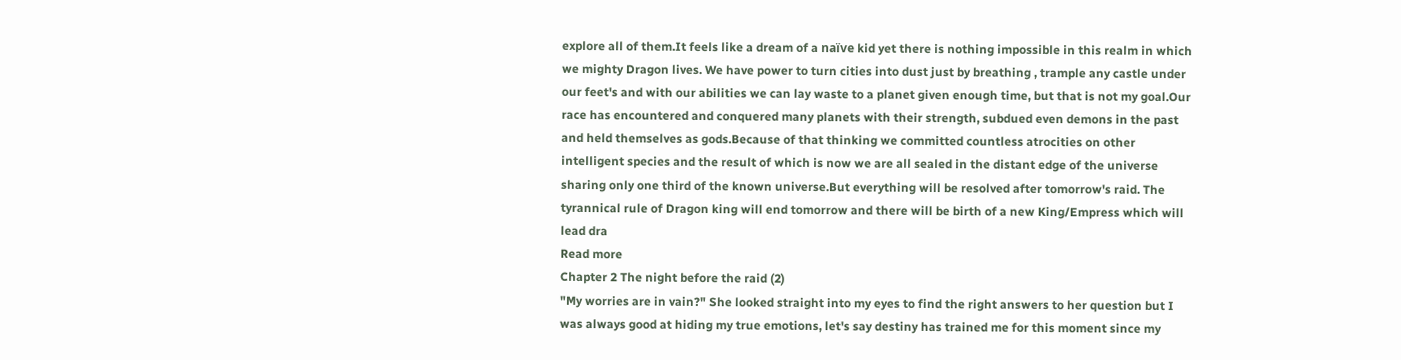explore all of them.It feels like a dream of a naïve kid yet there is nothing impossible in this realm in which we mighty Dragon lives. We have power to turn cities into dust just by breathing , trample any castle under our feet's and with our abilities we can lay waste to a planet given enough time, but that is not my goal.Our race has encountered and conquered many planets with their strength, subdued even demons in the past and held themselves as gods.Because of that thinking we committed countless atrocities on other intelligent species and the result of which is now we are all sealed in the distant edge of the universe sharing only one third of the known universe.But everything will be resolved after tomorrow's raid. The tyrannical rule of Dragon king will end tomorrow and there will be birth of a new King/Empress which will lead dra
Read more
Chapter 2 The night before the raid (2)
"My worries are in vain?" She looked straight into my eyes to find the right answers to her question but I was always good at hiding my true emotions, let's say destiny has trained me for this moment since my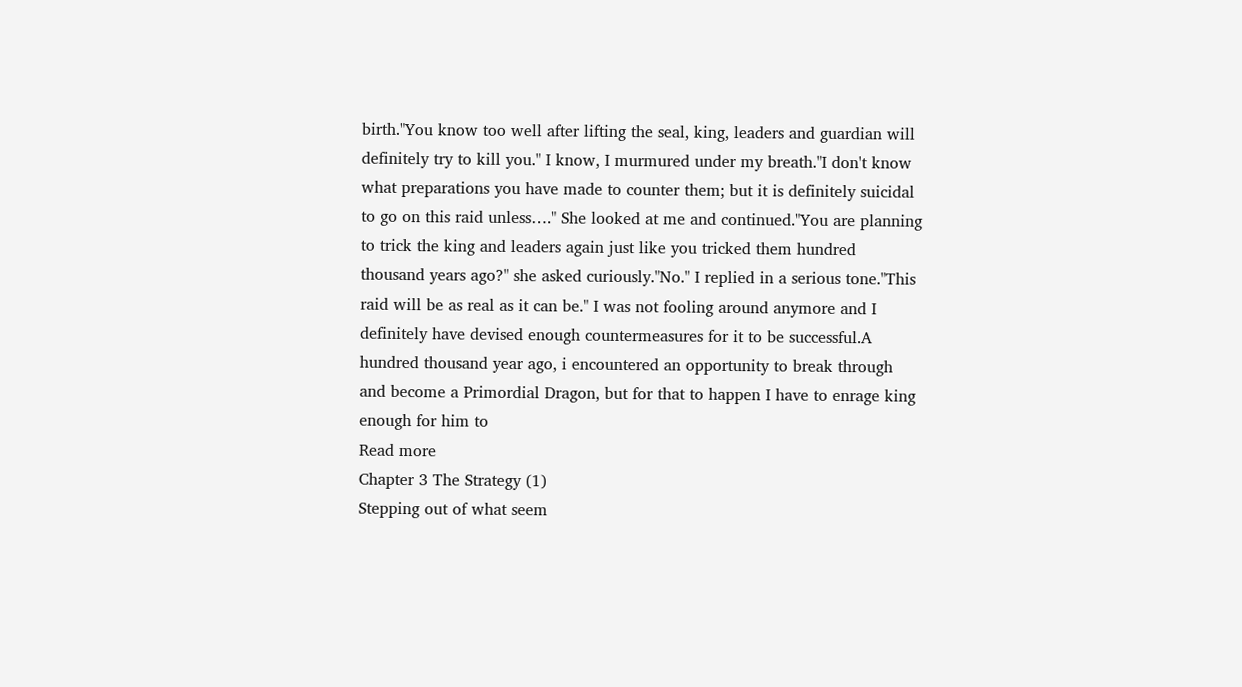birth."You know too well after lifting the seal, king, leaders and guardian will definitely try to kill you." I know, I murmured under my breath."I don't know what preparations you have made to counter them; but it is definitely suicidal to go on this raid unless…." She looked at me and continued."You are planning to trick the king and leaders again just like you tricked them hundred thousand years ago?" she asked curiously."No." I replied in a serious tone."This raid will be as real as it can be." I was not fooling around anymore and I definitely have devised enough countermeasures for it to be successful.A hundred thousand year ago, i encountered an opportunity to break through and become a Primordial Dragon, but for that to happen I have to enrage king enough for him to
Read more
Chapter 3 The Strategy (1)
Stepping out of what seem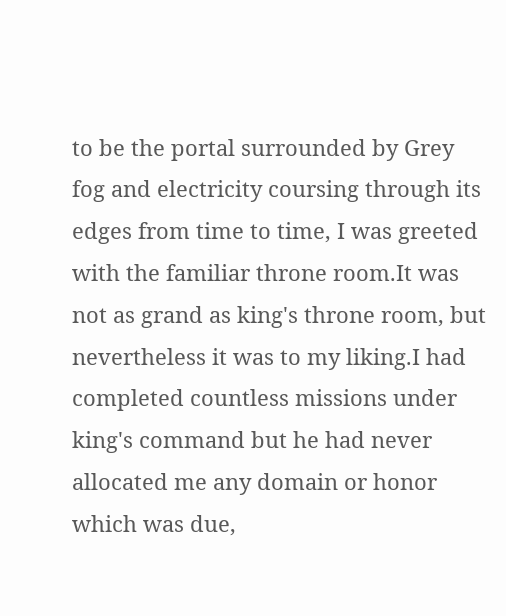to be the portal surrounded by Grey fog and electricity coursing through its edges from time to time, I was greeted with the familiar throne room.It was not as grand as king's throne room, but nevertheless it was to my liking.I had completed countless missions under king's command but he had never allocated me any domain or honor which was due,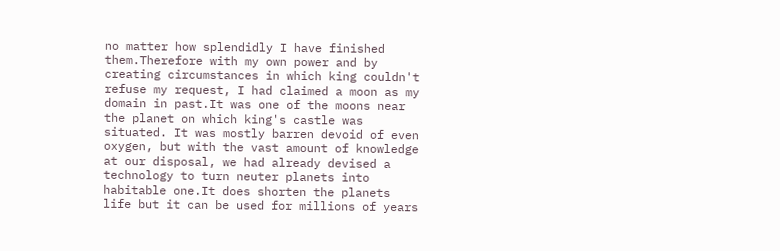no matter how splendidly I have finished them.Therefore with my own power and by creating circumstances in which king couldn't refuse my request, I had claimed a moon as my domain in past.It was one of the moons near the planet on which king's castle was situated. It was mostly barren devoid of even oxygen, but with the vast amount of knowledge at our disposal, we had already devised a technology to turn neuter planets into habitable one.It does shorten the planets life but it can be used for millions of years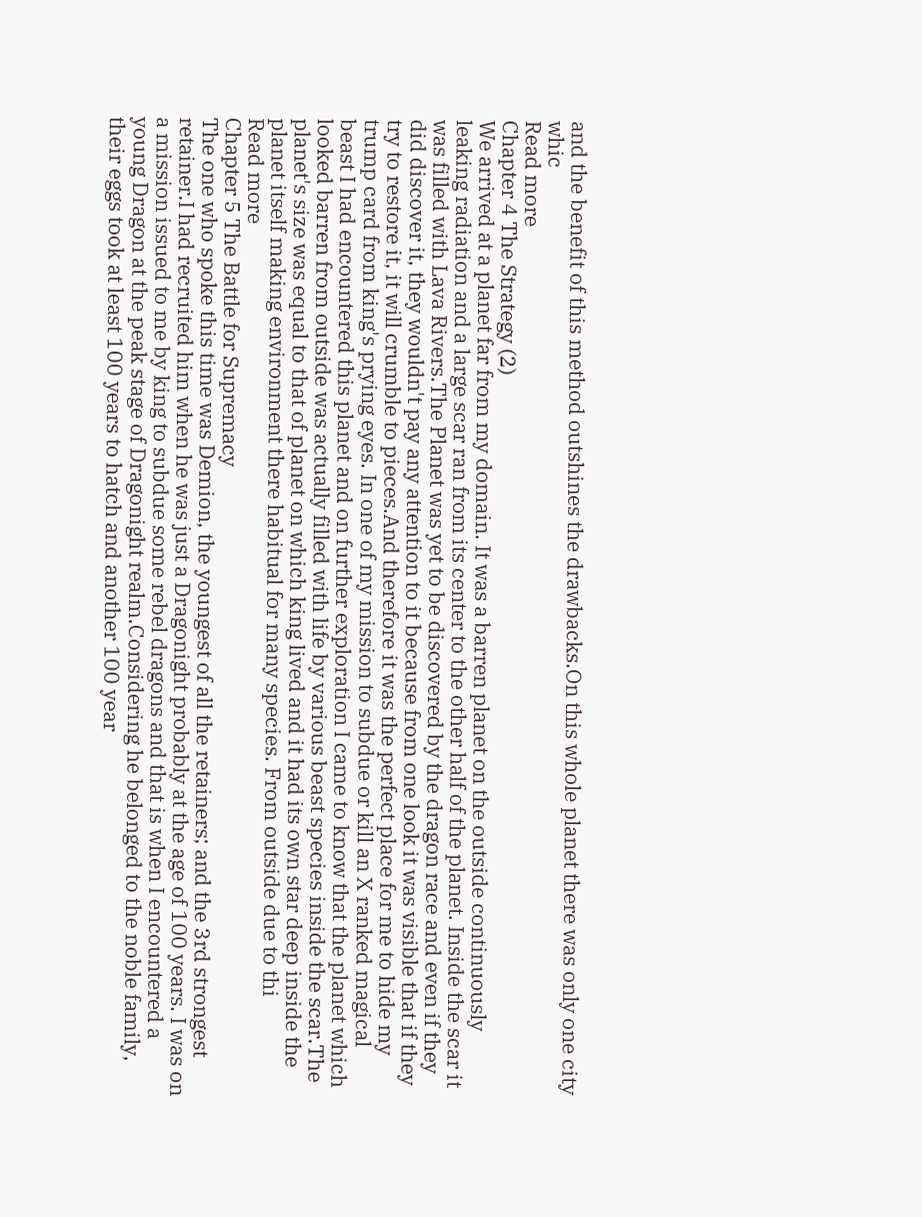and the benefit of this method outshines the drawbacks.On this whole planet there was only one city whic
Read more
Chapter 4 The Strategy (2)
We arrived at a planet far from my domain. It was a barren planet on the outside continuously leaking radiation and a large scar ran from its center to the other half of the planet. Inside the scar it was filled with Lava Rivers.The Planet was yet to be discovered by the dragon race and even if they did discover it, they wouldn't pay any attention to it because from one look it was visible that if they try to restore it, it will crumble to pieces.And therefore it was the perfect place for me to hide my trump card from king's prying eyes. In one of my mission to subdue or kill an X ranked magical beast I had encountered this planet and on further exploration I came to know that the planet which looked barren from outside was actually filled with life by various beast species inside the scar.The planet's size was equal to that of planet on which king lived and it had its own star deep inside the planet itself making environment there habitual for many species. From outside due to thi
Read more
Chapter 5 The Battle for Supremacy
The one who spoke this time was Demion, the youngest of all the retainers; and the 3rd strongest retainer.I had recruited him when he was just a Dragonight probably at the age of 100 years. I was on a mission issued to me by king to subdue some rebel dragons and that is when I encountered a young Dragon at the peak stage of Dragonight realm.Considering he belonged to the noble family, their eggs took at least 100 years to hatch and another 100 year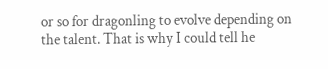or so for dragonling to evolve depending on the talent. That is why I could tell he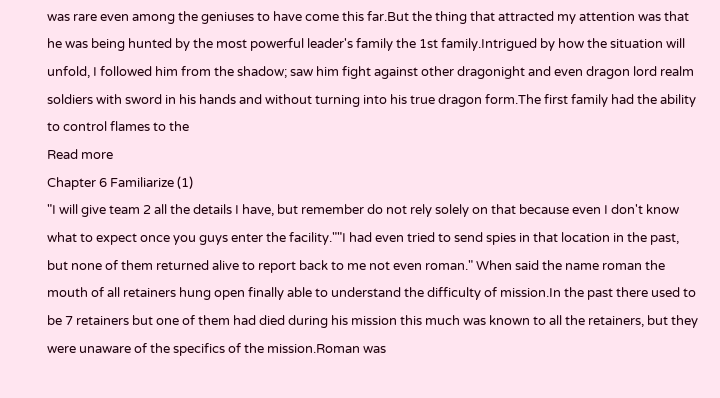was rare even among the geniuses to have come this far.But the thing that attracted my attention was that he was being hunted by the most powerful leader's family the 1st family.Intrigued by how the situation will unfold, I followed him from the shadow; saw him fight against other dragonight and even dragon lord realm soldiers with sword in his hands and without turning into his true dragon form.The first family had the ability to control flames to the
Read more
Chapter 6 Familiarize (1)
"I will give team 2 all the details I have, but remember do not rely solely on that because even I don't know what to expect once you guys enter the facility.""I had even tried to send spies in that location in the past, but none of them returned alive to report back to me not even roman." When said the name roman the mouth of all retainers hung open finally able to understand the difficulty of mission.In the past there used to be 7 retainers but one of them had died during his mission this much was known to all the retainers, but they were unaware of the specifics of the mission.Roman was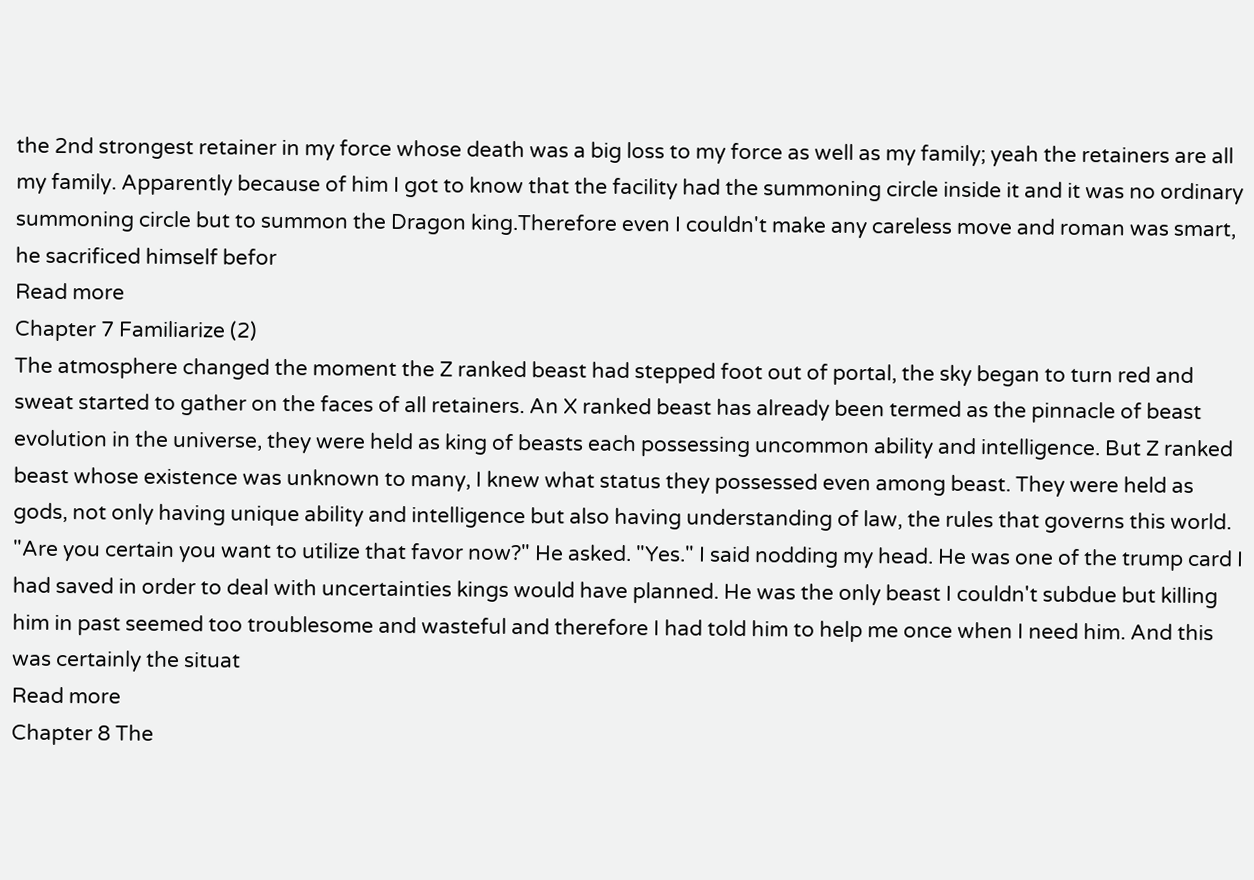the 2nd strongest retainer in my force whose death was a big loss to my force as well as my family; yeah the retainers are all my family. Apparently because of him I got to know that the facility had the summoning circle inside it and it was no ordinary summoning circle but to summon the Dragon king.Therefore even I couldn't make any careless move and roman was smart, he sacrificed himself befor
Read more
Chapter 7 Familiarize (2)
The atmosphere changed the moment the Z ranked beast had stepped foot out of portal, the sky began to turn red and sweat started to gather on the faces of all retainers. An X ranked beast has already been termed as the pinnacle of beast evolution in the universe, they were held as king of beasts each possessing uncommon ability and intelligence. But Z ranked beast whose existence was unknown to many, I knew what status they possessed even among beast. They were held as gods, not only having unique ability and intelligence but also having understanding of law, the rules that governs this world. "Are you certain you want to utilize that favor now?" He asked. "Yes." I said nodding my head. He was one of the trump card I had saved in order to deal with uncertainties kings would have planned. He was the only beast I couldn't subdue but killing him in past seemed too troublesome and wasteful and therefore I had told him to help me once when I need him. And this was certainly the situat
Read more
Chapter 8 The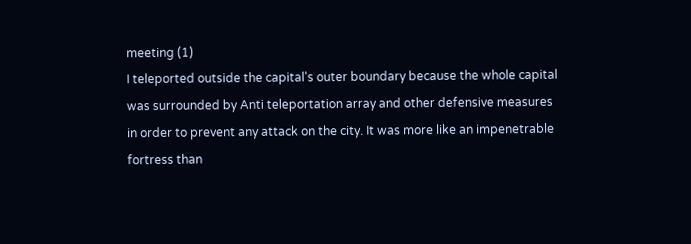meeting (1)
I teleported outside the capital's outer boundary because the whole capital was surrounded by Anti teleportation array and other defensive measures in order to prevent any attack on the city. It was more like an impenetrable fortress than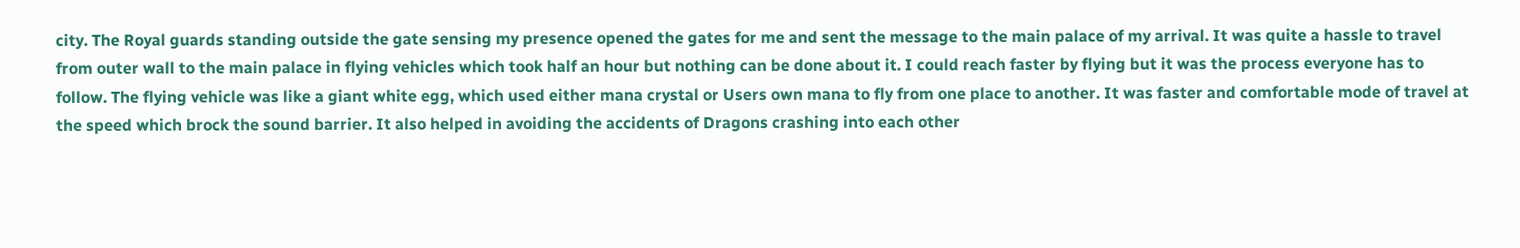city. The Royal guards standing outside the gate sensing my presence opened the gates for me and sent the message to the main palace of my arrival. It was quite a hassle to travel from outer wall to the main palace in flying vehicles which took half an hour but nothing can be done about it. I could reach faster by flying but it was the process everyone has to follow. The flying vehicle was like a giant white egg, which used either mana crystal or Users own mana to fly from one place to another. It was faster and comfortable mode of travel at the speed which brock the sound barrier. It also helped in avoiding the accidents of Dragons crashing into each other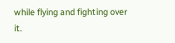while flying and fighting over it.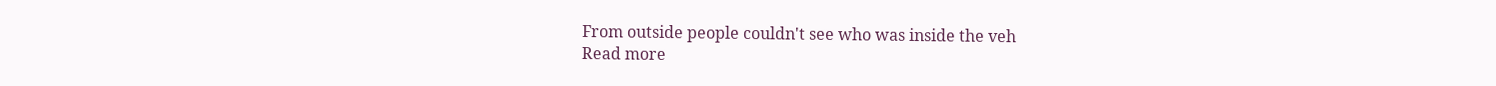From outside people couldn't see who was inside the veh
Read more